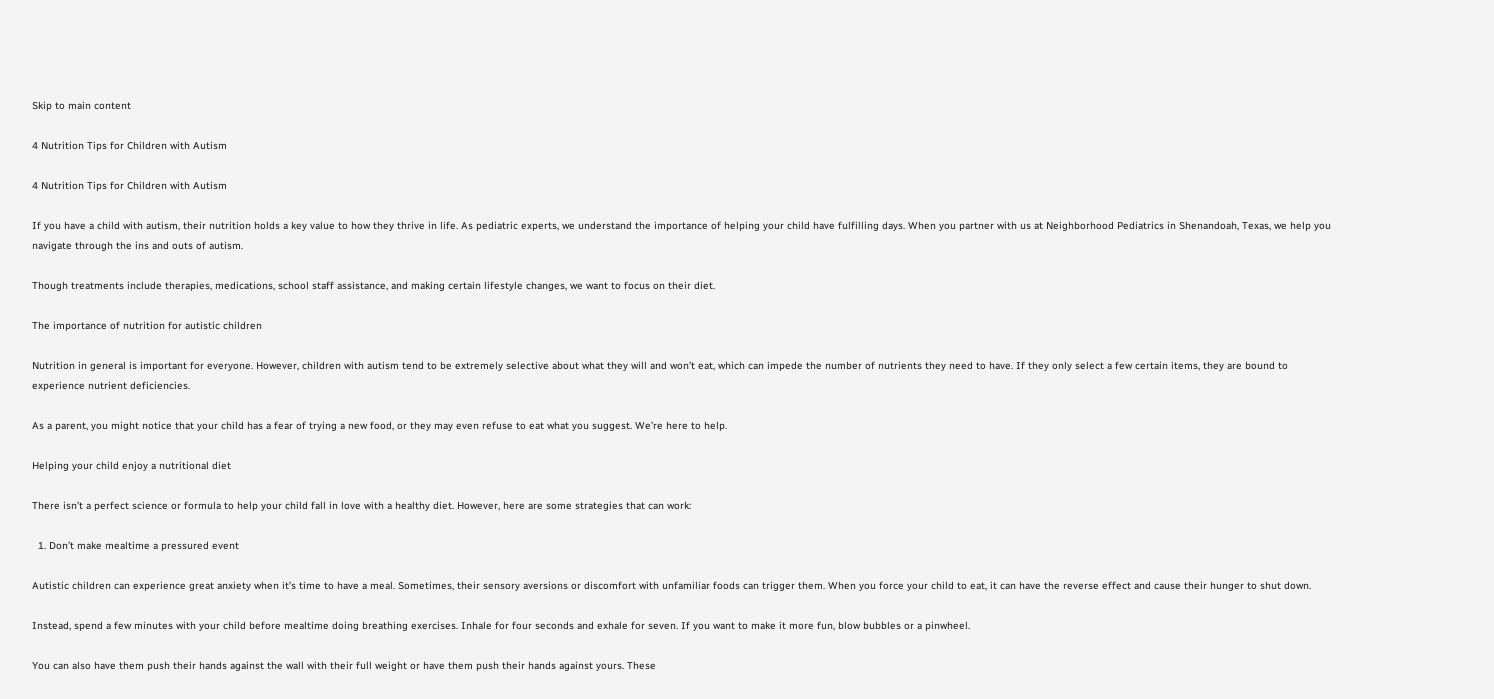Skip to main content

4 Nutrition Tips for Children with Autism

4 Nutrition Tips for Children with Autism

If you have a child with autism, their nutrition holds a key value to how they thrive in life. As pediatric experts, we understand the importance of helping your child have fulfilling days. When you partner with us at Neighborhood Pediatrics in Shenandoah, Texas, we help you navigate through the ins and outs of autism.

Though treatments include therapies, medications, school staff assistance, and making certain lifestyle changes, we want to focus on their diet.

The importance of nutrition for autistic children

Nutrition in general is important for everyone. However, children with autism tend to be extremely selective about what they will and won’t eat, which can impede the number of nutrients they need to have. If they only select a few certain items, they are bound to  experience nutrient deficiencies.

As a parent, you might notice that your child has a fear of trying a new food, or they may even refuse to eat what you suggest. We’re here to help.

Helping your child enjoy a nutritional diet

There isn’t a perfect science or formula to help your child fall in love with a healthy diet. However, here are some strategies that can work:

  1. Don’t make mealtime a pressured event

Autistic children can experience great anxiety when it’s time to have a meal. Sometimes, their sensory aversions or discomfort with unfamiliar foods can trigger them. When you force your child to eat, it can have the reverse effect and cause their hunger to shut down.

Instead, spend a few minutes with your child before mealtime doing breathing exercises. Inhale for four seconds and exhale for seven. If you want to make it more fun, blow bubbles or a pinwheel.

You can also have them push their hands against the wall with their full weight or have them push their hands against yours. These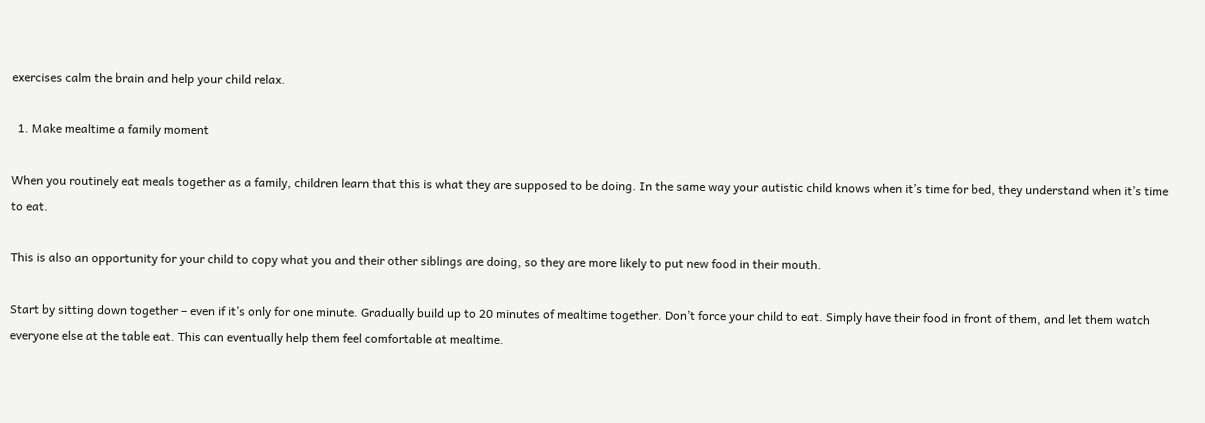exercises calm the brain and help your child relax.

  1. Make mealtime a family moment

When you routinely eat meals together as a family, children learn that this is what they are supposed to be doing. In the same way your autistic child knows when it’s time for bed, they understand when it’s time to eat.

This is also an opportunity for your child to copy what you and their other siblings are doing, so they are more likely to put new food in their mouth.

Start by sitting down together – even if it’s only for one minute. Gradually build up to 20 minutes of mealtime together. Don’t force your child to eat. Simply have their food in front of them, and let them watch everyone else at the table eat. This can eventually help them feel comfortable at mealtime.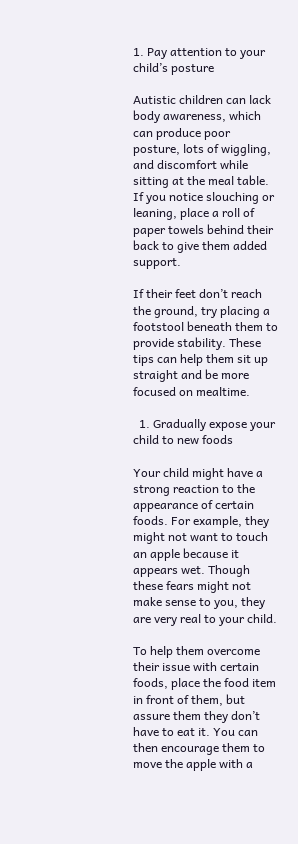1. Pay attention to your child’s posture

Autistic children can lack body awareness, which can produce poor posture, lots of wiggling, and discomfort while sitting at the meal table. If you notice slouching or leaning, place a roll of paper towels behind their back to give them added support.

If their feet don’t reach the ground, try placing a footstool beneath them to provide stability. These tips can help them sit up straight and be more focused on mealtime.

  1. Gradually expose your child to new foods

Your child might have a strong reaction to the appearance of certain foods. For example, they might not want to touch an apple because it appears wet. Though these fears might not make sense to you, they are very real to your child.

To help them overcome their issue with certain foods, place the food item in front of them, but assure them they don’t have to eat it. You can then encourage them to move the apple with a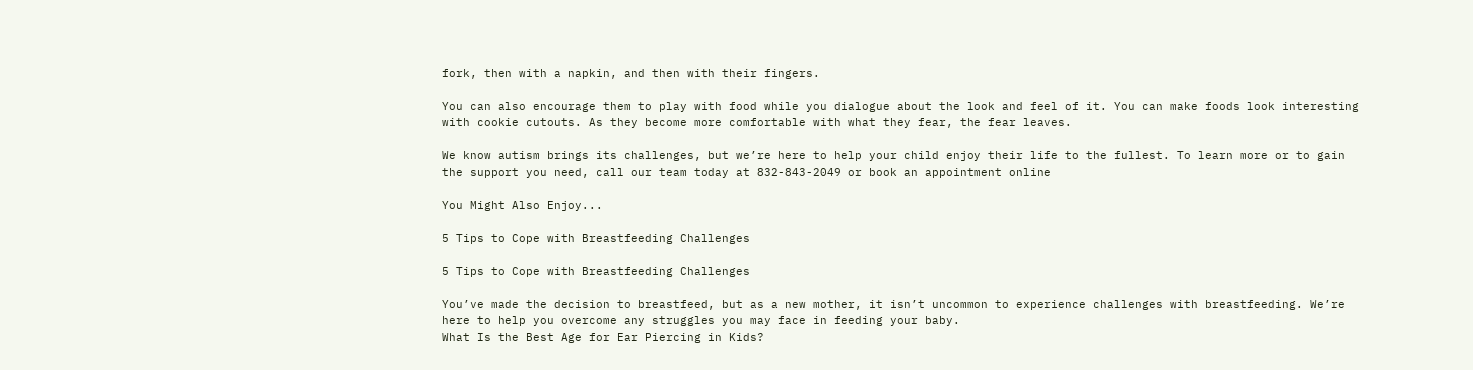fork, then with a napkin, and then with their fingers.

You can also encourage them to play with food while you dialogue about the look and feel of it. You can make foods look interesting with cookie cutouts. As they become more comfortable with what they fear, the fear leaves.

We know autism brings its challenges, but we’re here to help your child enjoy their life to the fullest. To learn more or to gain the support you need, call our team today at 832-843-2049 or book an appointment online

You Might Also Enjoy...

5 Tips to Cope with Breastfeeding Challenges

5 Tips to Cope with Breastfeeding Challenges

You’ve made the decision to breastfeed, but as a new mother, it isn’t uncommon to experience challenges with breastfeeding. We’re here to help you overcome any struggles you may face in feeding your baby.
What Is the Best Age for Ear Piercing in Kids?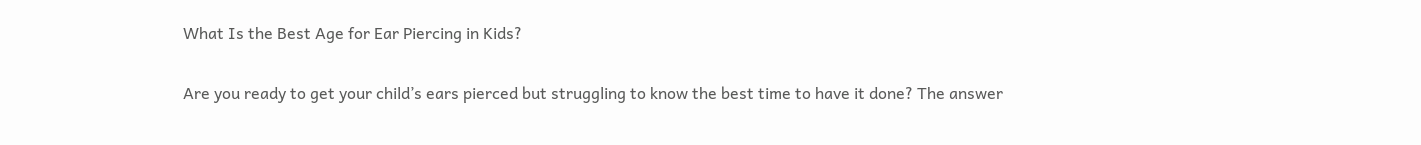What Is the Best Age for Ear Piercing in Kids?

Are you ready to get your child’s ears pierced but struggling to know the best time to have it done? The answer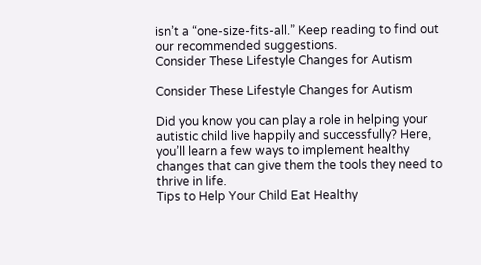isn’t a “one-size-fits-all.” Keep reading to find out our recommended suggestions.
Consider These Lifestyle Changes for Autism

Consider These Lifestyle Changes for Autism

Did you know you can play a role in helping your autistic child live happily and successfully? Here, you’ll learn a few ways to implement healthy changes that can give them the tools they need to thrive in life.
Tips to Help Your Child Eat Healthy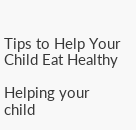Tips to Help Your Child Eat Healthy

Helping your child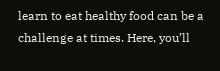learn to eat healthy food can be a challenge at times. Here, you’ll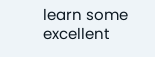learn some excellent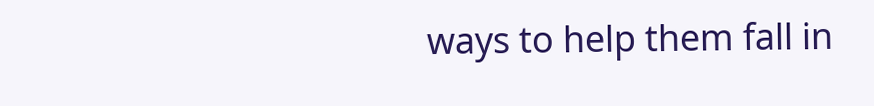ways to help them fall in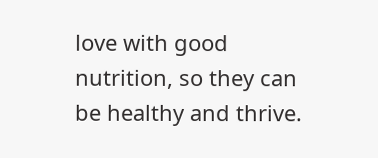love with good nutrition, so they can be healthy and thrive.